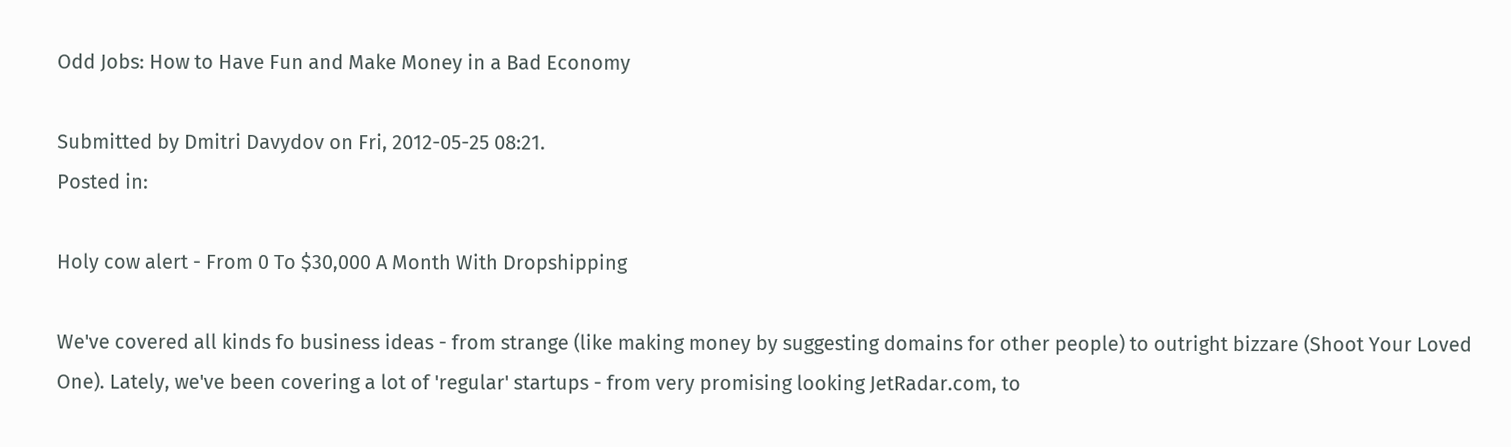Odd Jobs: How to Have Fun and Make Money in a Bad Economy

Submitted by Dmitri Davydov on Fri, 2012-05-25 08:21.
Posted in:

Holy cow alert - From 0 To $30,000 A Month With Dropshipping

We've covered all kinds fo business ideas - from strange (like making money by suggesting domains for other people) to outright bizzare (Shoot Your Loved One). Lately, we've been covering a lot of 'regular' startups - from very promising looking JetRadar.com, to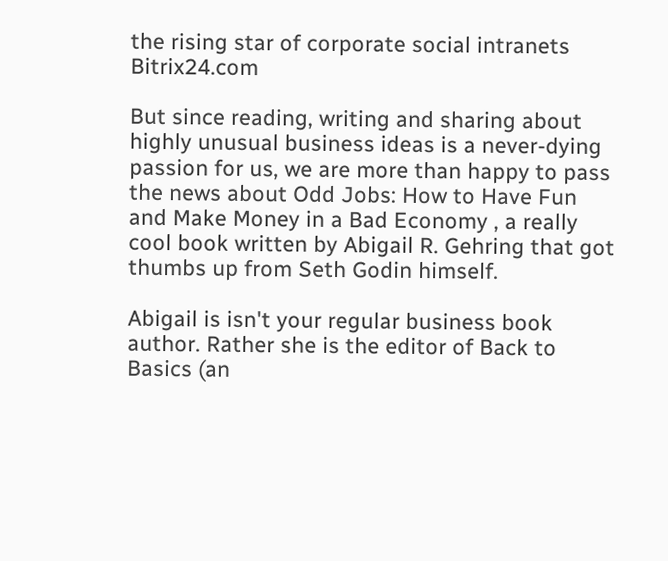the rising star of corporate social intranets Bitrix24.com

But since reading, writing and sharing about highly unusual business ideas is a never-dying passion for us, we are more than happy to pass the news about Odd Jobs: How to Have Fun and Make Money in a Bad Economy , a really cool book written by Abigail R. Gehring that got thumbs up from Seth Godin himself.

Abigail is isn't your regular business book author. Rather she is the editor of Back to Basics (an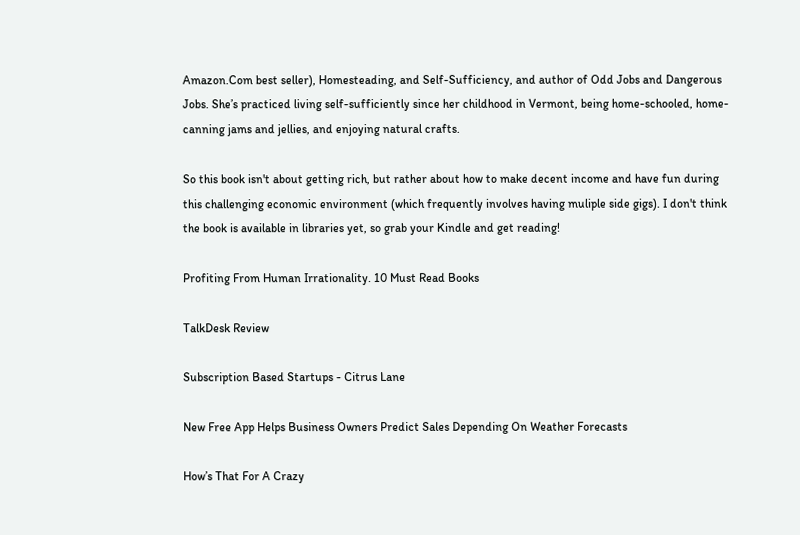Amazon.Com best seller), Homesteading, and Self-Sufficiency, and author of Odd Jobs and Dangerous Jobs. She’s practiced living self-sufficiently since her childhood in Vermont, being home-schooled, home-canning jams and jellies, and enjoying natural crafts.

So this book isn't about getting rich, but rather about how to make decent income and have fun during this challenging economic environment (which frequently involves having muliple side gigs). I don't think the book is available in libraries yet, so grab your Kindle and get reading!

Profiting From Human Irrationality. 10 Must Read Books

TalkDesk Review

Subscription Based Startups - Citrus Lane

New Free App Helps Business Owners Predict Sales Depending On Weather Forecasts

How’s That For A Crazy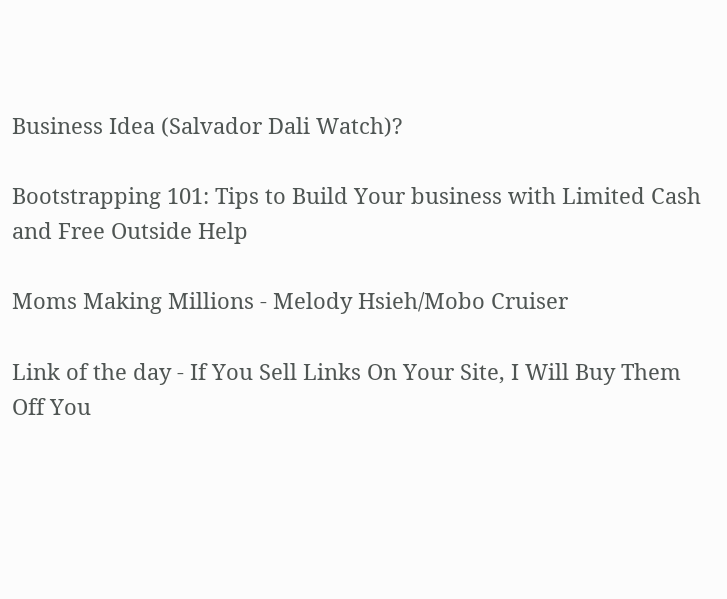Business Idea (Salvador Dali Watch)?

Bootstrapping 101: Tips to Build Your business with Limited Cash and Free Outside Help

Moms Making Millions - Melody Hsieh/Mobo Cruiser

Link of the day - If You Sell Links On Your Site, I Will Buy Them Off You